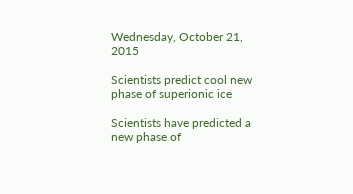Wednesday, October 21, 2015

Scientists predict cool new phase of superionic ice

Scientists have predicted a new phase of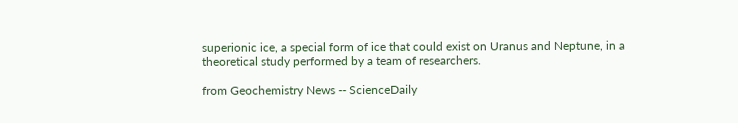superionic ice, a special form of ice that could exist on Uranus and Neptune, in a theoretical study performed by a team of researchers.

from Geochemistry News -- ScienceDaily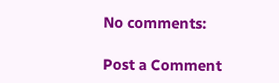No comments:

Post a Comment